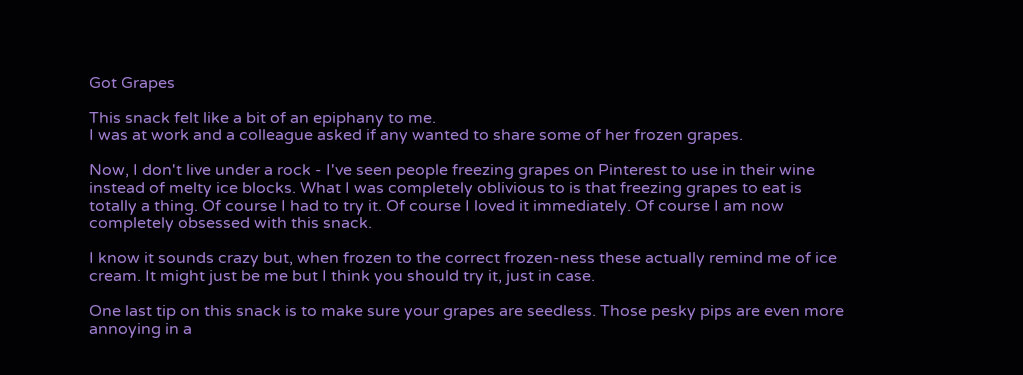Got Grapes

This snack felt like a bit of an epiphany to me.
I was at work and a colleague asked if any wanted to share some of her frozen grapes.

Now, I don't live under a rock - I've seen people freezing grapes on Pinterest to use in their wine instead of melty ice blocks. What I was completely oblivious to is that freezing grapes to eat is totally a thing. Of course I had to try it. Of course I loved it immediately. Of course I am now completely obsessed with this snack.

I know it sounds crazy but, when frozen to the correct frozen-ness these actually remind me of ice cream. It might just be me but I think you should try it, just in case.

One last tip on this snack is to make sure your grapes are seedless. Those pesky pips are even more annoying in a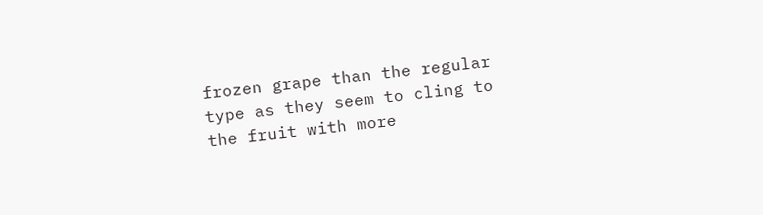frozen grape than the regular type as they seem to cling to the fruit with more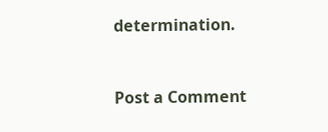determination.


Post a Comment